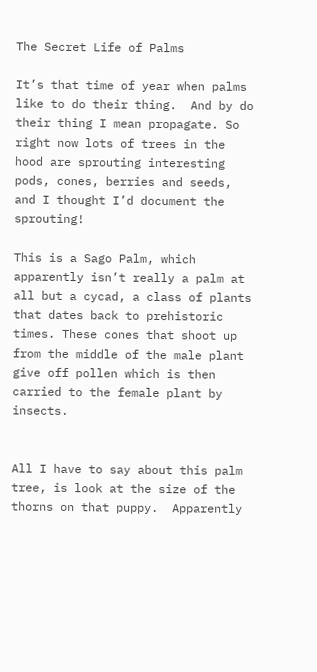The Secret Life of Palms

It’s that time of year when palms like to do their thing.  And by do their thing I mean propagate. So right now lots of trees in the hood are sprouting interesting pods, cones, berries and seeds, and I thought I’d document the sprouting!

This is a Sago Palm, which apparently isn’t really a palm at all but a cycad, a class of plants that dates back to prehistoric times. These cones that shoot up from the middle of the male plant give off pollen which is then carried to the female plant by insects.


All I have to say about this palm tree, is look at the size of the thorns on that puppy.  Apparently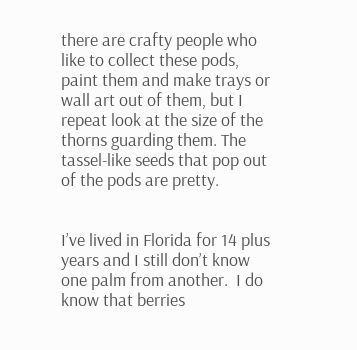there are crafty people who like to collect these pods, paint them and make trays or wall art out of them, but I repeat look at the size of the thorns guarding them. The tassel-like seeds that pop out of the pods are pretty.


I’ve lived in Florida for 14 plus years and I still don’t know one palm from another.  I do know that berries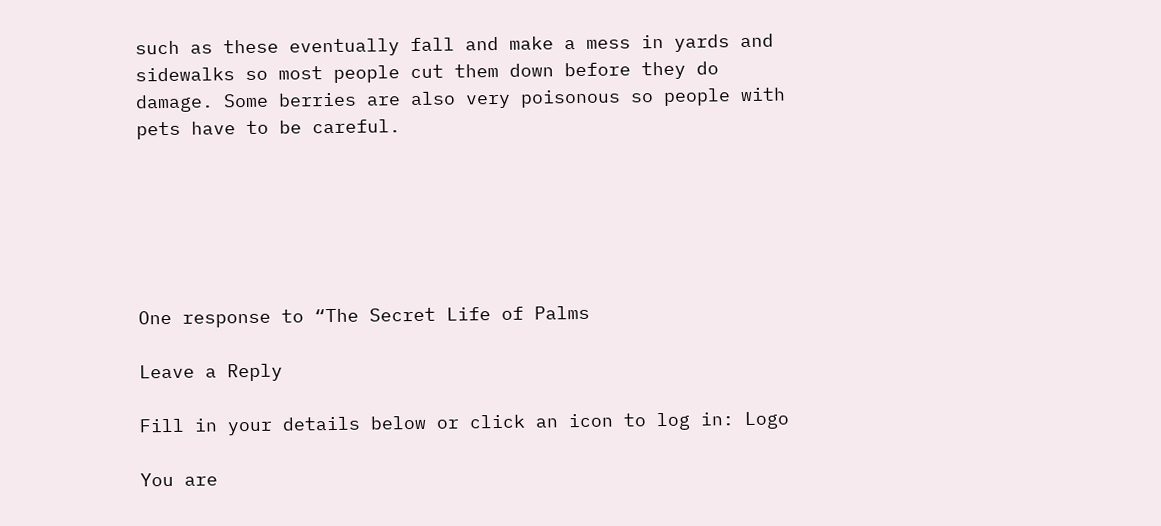such as these eventually fall and make a mess in yards and sidewalks so most people cut them down before they do damage. Some berries are also very poisonous so people with pets have to be careful.






One response to “The Secret Life of Palms

Leave a Reply

Fill in your details below or click an icon to log in: Logo

You are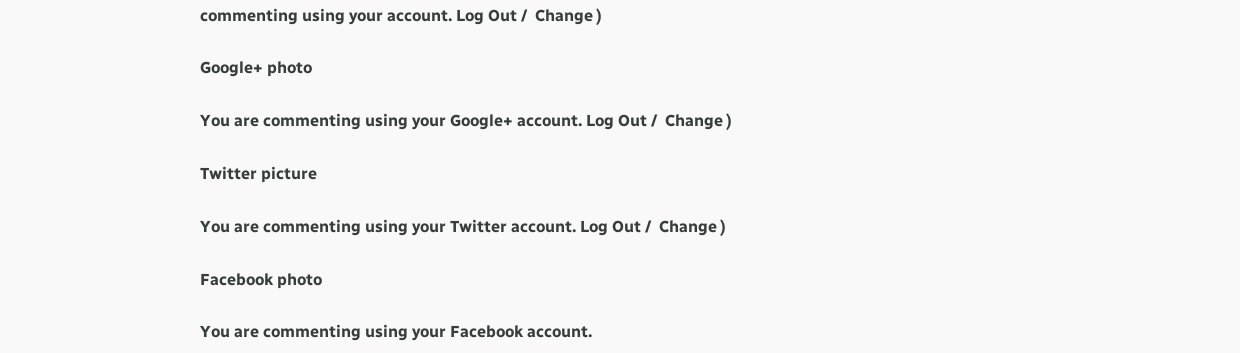commenting using your account. Log Out /  Change )

Google+ photo

You are commenting using your Google+ account. Log Out /  Change )

Twitter picture

You are commenting using your Twitter account. Log Out /  Change )

Facebook photo

You are commenting using your Facebook account.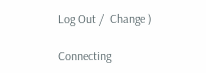Log Out /  Change )

Connecting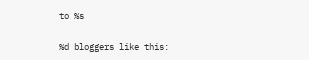to %s

%d bloggers like this: